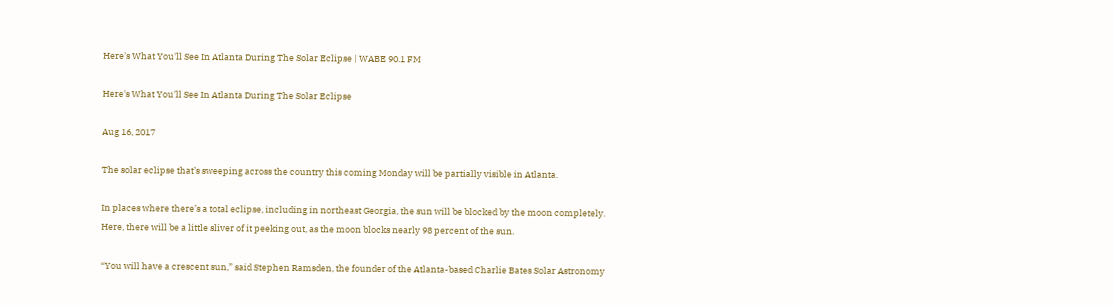Here's What You'll See In Atlanta During The Solar Eclipse | WABE 90.1 FM

Here's What You'll See In Atlanta During The Solar Eclipse

Aug 16, 2017

The solar eclipse that’s sweeping across the country this coming Monday will be partially visible in Atlanta.

In places where there’s a total eclipse, including in northeast Georgia, the sun will be blocked by the moon completely. Here, there will be a little sliver of it peeking out, as the moon blocks nearly 98 percent of the sun.

“You will have a crescent sun,” said Stephen Ramsden, the founder of the Atlanta-based Charlie Bates Solar Astronomy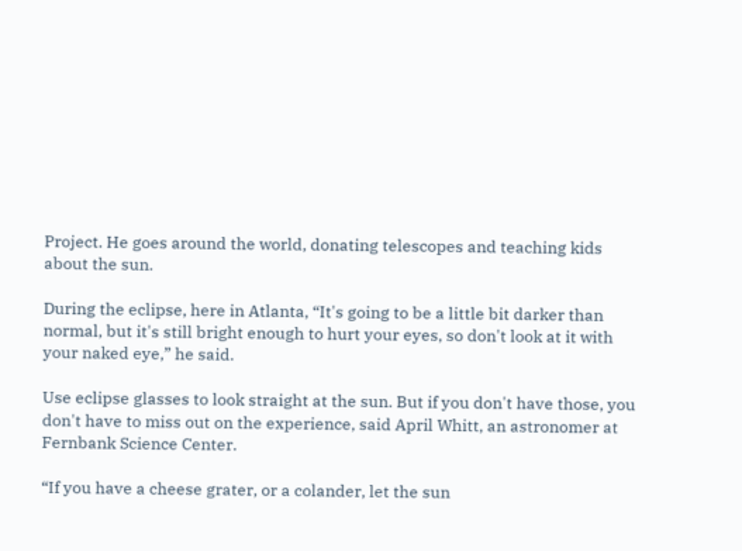Project. He goes around the world, donating telescopes and teaching kids about the sun.

During the eclipse, here in Atlanta, “It's going to be a little bit darker than normal, but it's still bright enough to hurt your eyes, so don't look at it with your naked eye,” he said.

Use eclipse glasses to look straight at the sun. But if you don't have those, you don't have to miss out on the experience, said April Whitt, an astronomer at Fernbank Science Center.

“If you have a cheese grater, or a colander, let the sun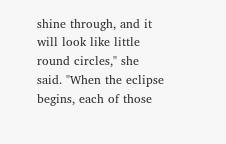shine through, and it will look like little round circles," she said. "When the eclipse begins, each of those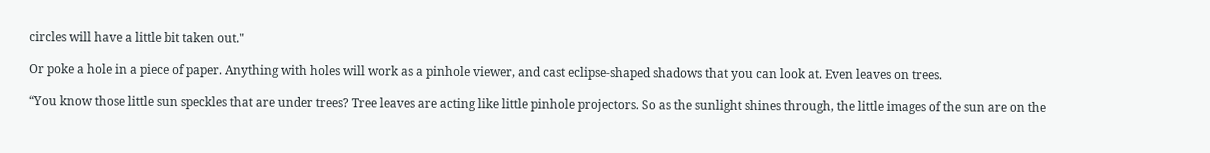circles will have a little bit taken out."

Or poke a hole in a piece of paper. Anything with holes will work as a pinhole viewer, and cast eclipse-shaped shadows that you can look at. Even leaves on trees.

“You know those little sun speckles that are under trees? Tree leaves are acting like little pinhole projectors. So as the sunlight shines through, the little images of the sun are on the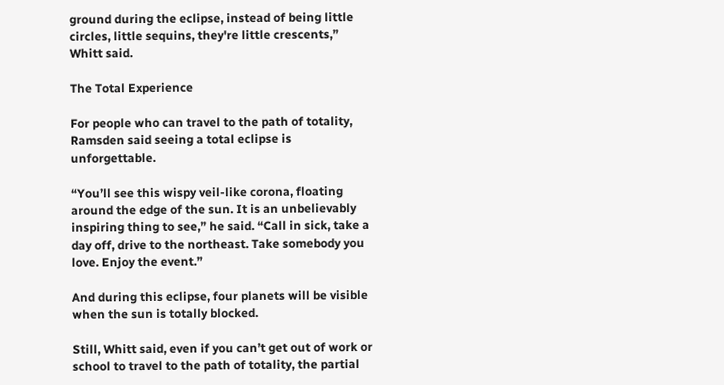ground during the eclipse, instead of being little circles, little sequins, they're little crescents,” Whitt said.

The Total Experience

For people who can travel to the path of totality, Ramsden said seeing a total eclipse is unforgettable.

“You’ll see this wispy veil-like corona, floating around the edge of the sun. It is an unbelievably inspiring thing to see,” he said. “Call in sick, take a day off, drive to the northeast. Take somebody you love. Enjoy the event.”

And during this eclipse, four planets will be visible when the sun is totally blocked.

Still, Whitt said, even if you can’t get out of work or school to travel to the path of totality, the partial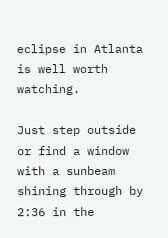eclipse in Atlanta is well worth watching.

Just step outside or find a window with a sunbeam shining through by 2:36 in the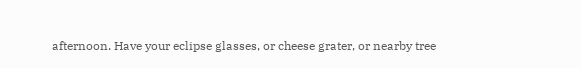afternoon. Have your eclipse glasses, or cheese grater, or nearby tree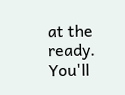at the ready. You'll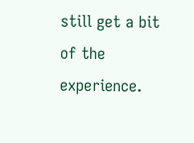still get a bit of the experience.